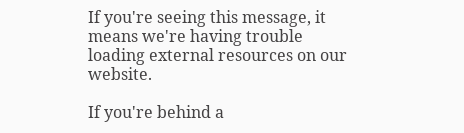If you're seeing this message, it means we're having trouble loading external resources on our website.

If you're behind a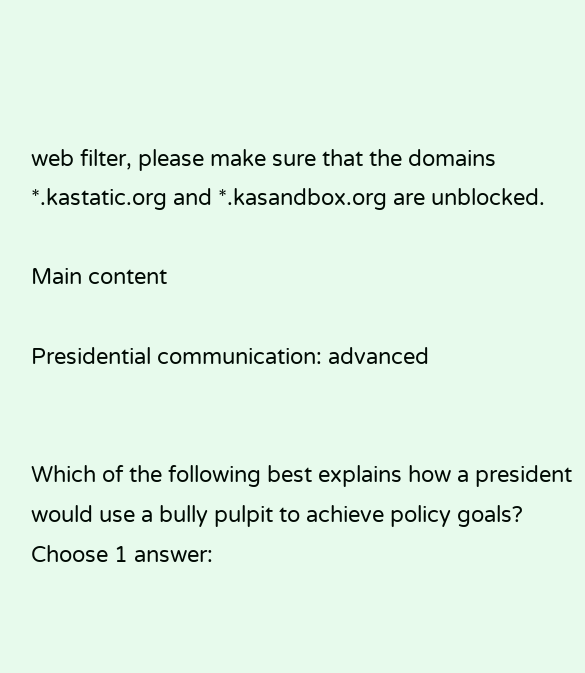web filter, please make sure that the domains *.kastatic.org and *.kasandbox.org are unblocked.

Main content

Presidential communication: advanced


Which of the following best explains how a president would use a bully pulpit to achieve policy goals?
Choose 1 answer: